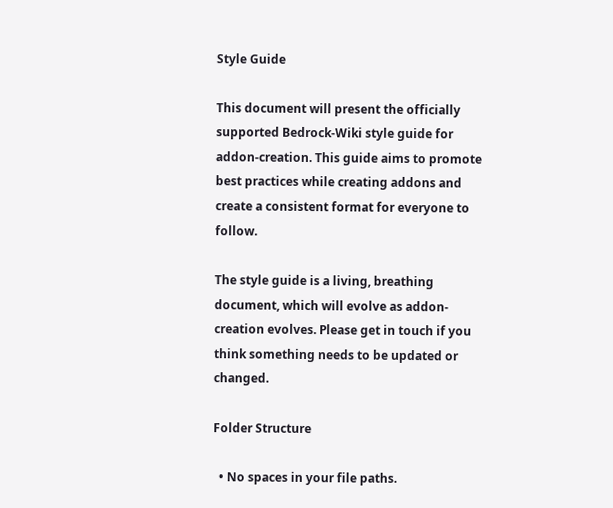Style Guide

This document will present the officially supported Bedrock-Wiki style guide for addon-creation. This guide aims to promote best practices while creating addons and create a consistent format for everyone to follow.

The style guide is a living, breathing document, which will evolve as addon-creation evolves. Please get in touch if you think something needs to be updated or changed.

Folder Structure

  • No spaces in your file paths.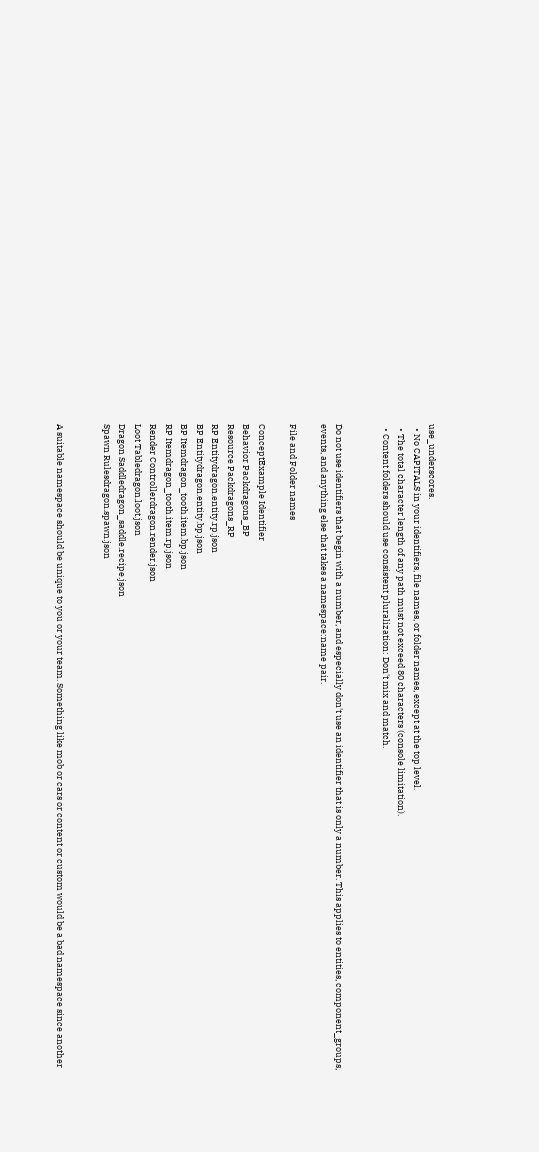use_underscores.
  • No CAPITALS in your identifiers, file names, or folder names, except at the top level.
  • The total character length of any path must not exceed 80 characters (console limitation).
  • Content folders should use consistent pluralization: Don't mix and match.


Do not use identifiers that begin with a number, and especially don't use an identifier that is only a number. This applies to entities, component_groups, events, and anything else that takes a namespace:name pair.

File and Folder names

ConceptExample Identifier
Behavior Packdragons_BP
Resource Packdragons_RP
RP Entitydragon.entity.rp.json
BP Entitydragon.entity.bp.json
BP Itemdragon_tooth.item.bp.json
RP Itemdragon_tooth.item.rp.json
Render Controllerdragon.render.json
Loot Tabledragon.loot.json
Dragon Saddledragon_saddle.recipe.json
Spawn Rulesdragon.spawn.json


A suitable namespace should be unique to you or your team. Something like mob or cars or content or custom would be a bad namespace since another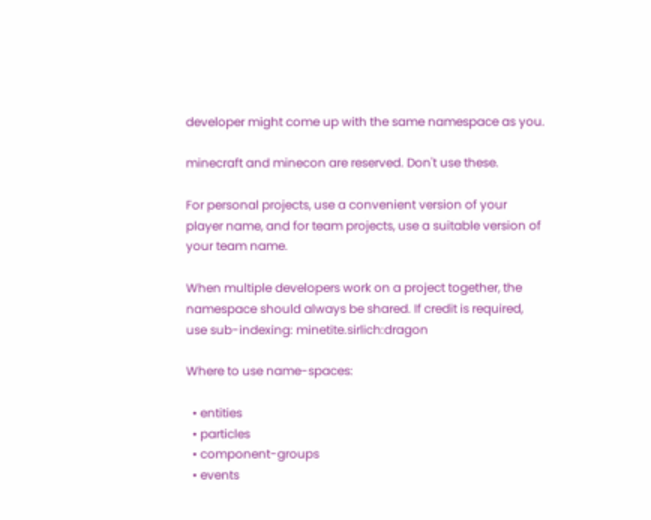developer might come up with the same namespace as you.

minecraft and minecon are reserved. Don't use these.

For personal projects, use a convenient version of your player name, and for team projects, use a suitable version of your team name.

When multiple developers work on a project together, the namespace should always be shared. If credit is required, use sub-indexing: minetite.sirlich:dragon

Where to use name-spaces:

  • entities
  • particles
  • component-groups
  • events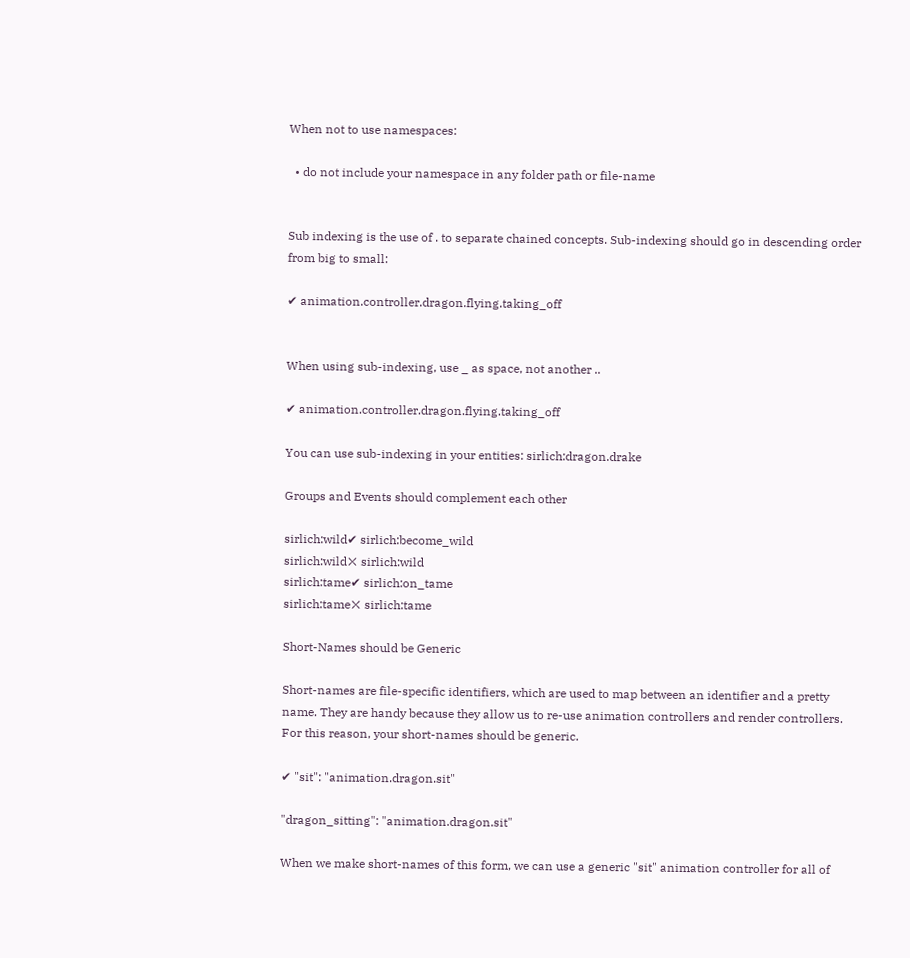When not to use namespaces:

  • do not include your namespace in any folder path or file-name


Sub indexing is the use of . to separate chained concepts. Sub-indexing should go in descending order from big to small:

✔ animation.controller.dragon.flying.taking_off


When using sub-indexing, use _ as space, not another ..

✔ animation.controller.dragon.flying.taking_off

You can use sub-indexing in your entities: sirlich:dragon.drake

Groups and Events should complement each other

sirlich:wild✔ sirlich:become_wild
sirlich:wild❌ sirlich:wild
sirlich:tame✔ sirlich:on_tame
sirlich:tame❌ sirlich:tame

Short-Names should be Generic

Short-names are file-specific identifiers, which are used to map between an identifier and a pretty name. They are handy because they allow us to re-use animation controllers and render controllers. For this reason, your short-names should be generic.

✔ "sit": "animation.dragon.sit"

"dragon_sitting": "animation.dragon.sit"

When we make short-names of this form, we can use a generic "sit" animation controller for all of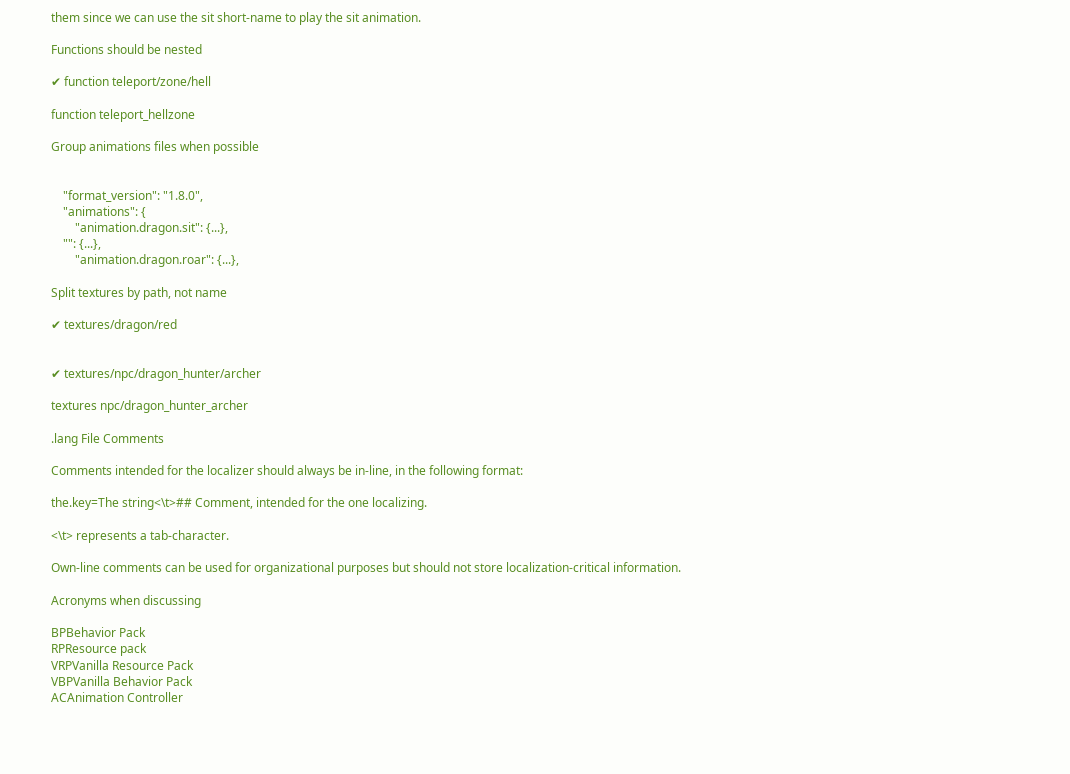them since we can use the sit short-name to play the sit animation.

Functions should be nested

✔ function teleport/zone/hell

function teleport_hellzone

Group animations files when possible


    "format_version": "1.8.0",
    "animations": {
        "animation.dragon.sit": {...},
    "": {...},
        "animation.dragon.roar": {...},

Split textures by path, not name

✔ textures/dragon/red


✔ textures/npc/dragon_hunter/archer

textures npc/dragon_hunter_archer

.lang File Comments

Comments intended for the localizer should always be in-line, in the following format:

the.key=The string<\t>## Comment, intended for the one localizing.

<\t> represents a tab-character.

Own-line comments can be used for organizational purposes but should not store localization-critical information.

Acronyms when discussing

BPBehavior Pack
RPResource pack
VRPVanilla Resource Pack
VBPVanilla Behavior Pack
ACAnimation Controller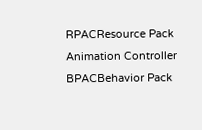RPACResource Pack Animation Controller
BPACBehavior Pack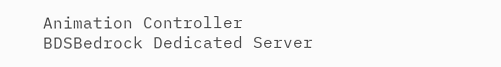Animation Controller
BDSBedrock Dedicated Server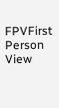FPVFirst Person View